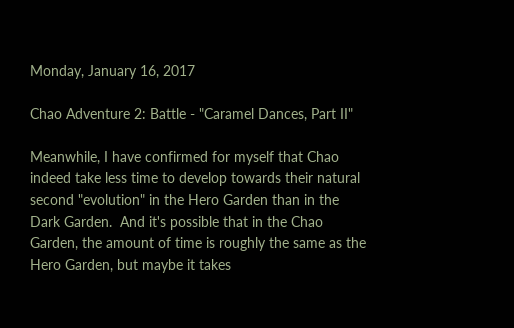Monday, January 16, 2017

Chao Adventure 2: Battle - "Caramel Dances, Part II"

Meanwhile, I have confirmed for myself that Chao indeed take less time to develop towards their natural second "evolution" in the Hero Garden than in the Dark Garden.  And it's possible that in the Chao Garden, the amount of time is roughly the same as the Hero Garden, but maybe it takes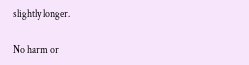slightly longer.

No harm or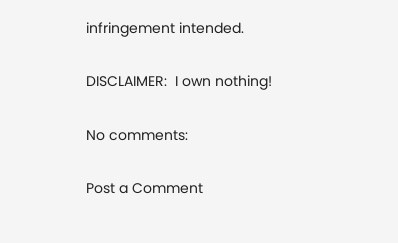infringement intended.

DISCLAIMER:  I own nothing!

No comments:

Post a Comment